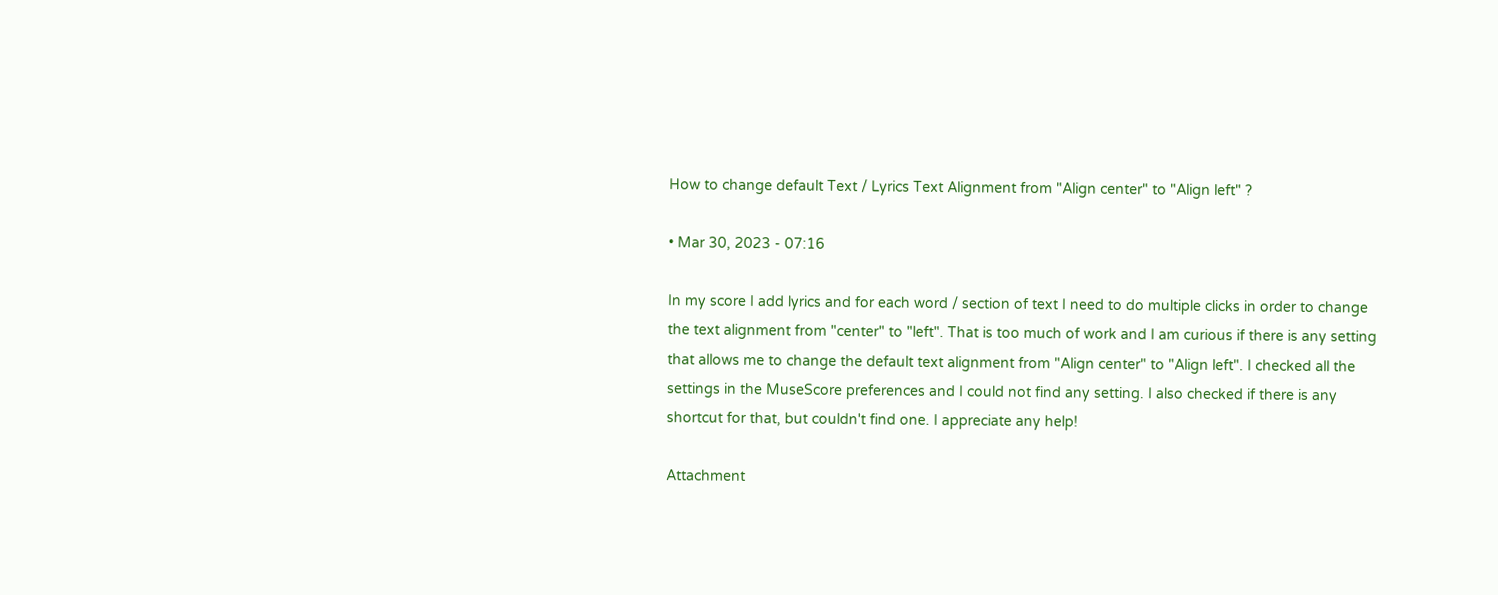How to change default Text / Lyrics Text Alignment from "Align center" to "Align left" ?

• Mar 30, 2023 - 07:16

In my score I add lyrics and for each word / section of text I need to do multiple clicks in order to change the text alignment from "center" to "left". That is too much of work and I am curious if there is any setting that allows me to change the default text alignment from "Align center" to "Align left". I checked all the settings in the MuseScore preferences and I could not find any setting. I also checked if there is any shortcut for that, but couldn't find one. I appreciate any help!

Attachment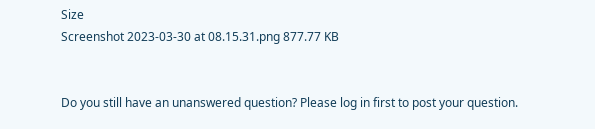Size
Screenshot 2023-03-30 at 08.15.31.png 877.77 KB


Do you still have an unanswered question? Please log in first to post your question.